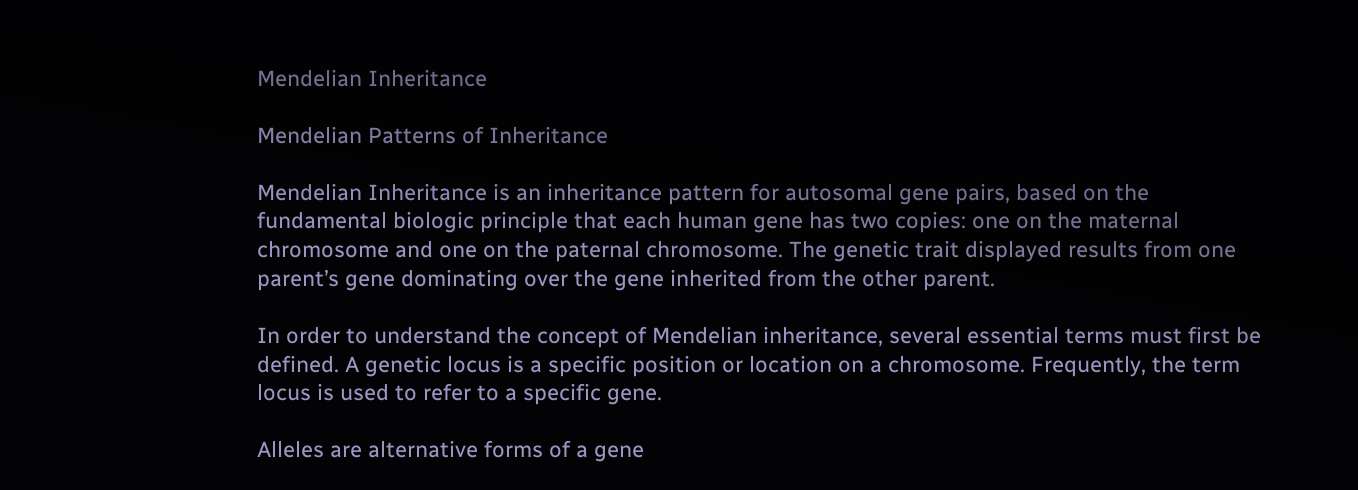Mendelian Inheritance

Mendelian Patterns of Inheritance

Mendelian Inheritance is an inheritance pattern for autosomal gene pairs, based on the fundamental biologic principle that each human gene has two copies: one on the maternal chromosome and one on the paternal chromosome. The genetic trait displayed results from one parent’s gene dominating over the gene inherited from the other parent.

In order to understand the concept of Mendelian inheritance, several essential terms must first be defined. A genetic locus is a specific position or location on a chromosome. Frequently, the term locus is used to refer to a specific gene.

Alleles are alternative forms of a gene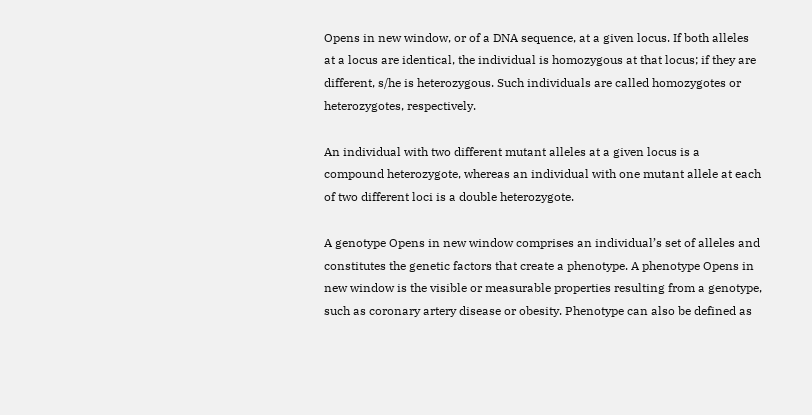Opens in new window, or of a DNA sequence, at a given locus. If both alleles at a locus are identical, the individual is homozygous at that locus; if they are different, s/he is heterozygous. Such individuals are called homozygotes or heterozygotes, respectively.

An individual with two different mutant alleles at a given locus is a compound heterozygote, whereas an individual with one mutant allele at each of two different loci is a double heterozygote.

A genotype Opens in new window comprises an individual’s set of alleles and constitutes the genetic factors that create a phenotype. A phenotype Opens in new window is the visible or measurable properties resulting from a genotype, such as coronary artery disease or obesity. Phenotype can also be defined as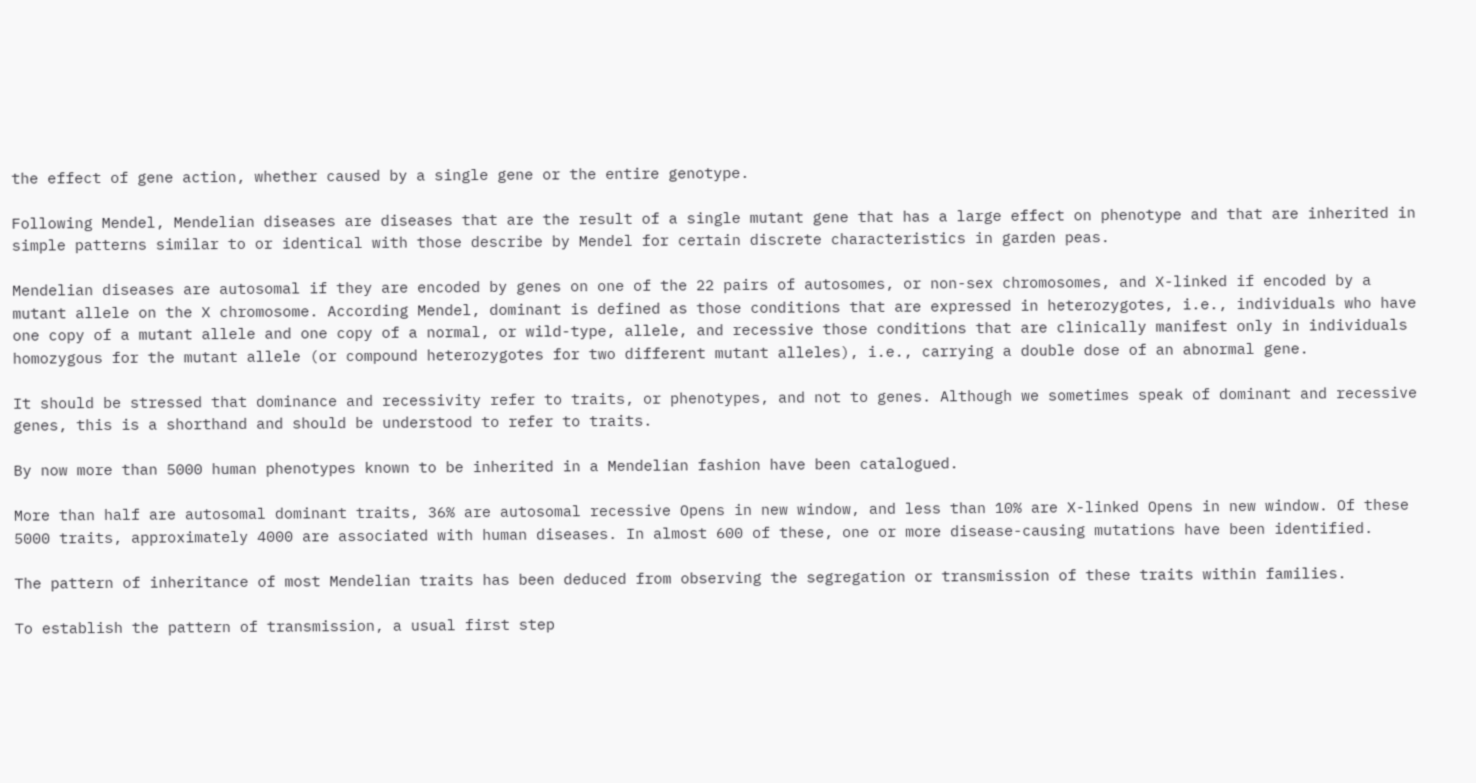the effect of gene action, whether caused by a single gene or the entire genotype.

Following Mendel, Mendelian diseases are diseases that are the result of a single mutant gene that has a large effect on phenotype and that are inherited in simple patterns similar to or identical with those describe by Mendel for certain discrete characteristics in garden peas.

Mendelian diseases are autosomal if they are encoded by genes on one of the 22 pairs of autosomes, or non-sex chromosomes, and X-linked if encoded by a mutant allele on the X chromosome. According Mendel, dominant is defined as those conditions that are expressed in heterozygotes, i.e., individuals who have one copy of a mutant allele and one copy of a normal, or wild-type, allele, and recessive those conditions that are clinically manifest only in individuals homozygous for the mutant allele (or compound heterozygotes for two different mutant alleles), i.e., carrying a double dose of an abnormal gene.

It should be stressed that dominance and recessivity refer to traits, or phenotypes, and not to genes. Although we sometimes speak of dominant and recessive genes, this is a shorthand and should be understood to refer to traits.

By now more than 5000 human phenotypes known to be inherited in a Mendelian fashion have been catalogued.

More than half are autosomal dominant traits, 36% are autosomal recessive Opens in new window, and less than 10% are X-linked Opens in new window. Of these 5000 traits, approximately 4000 are associated with human diseases. In almost 600 of these, one or more disease-causing mutations have been identified.

The pattern of inheritance of most Mendelian traits has been deduced from observing the segregation or transmission of these traits within families.

To establish the pattern of transmission, a usual first step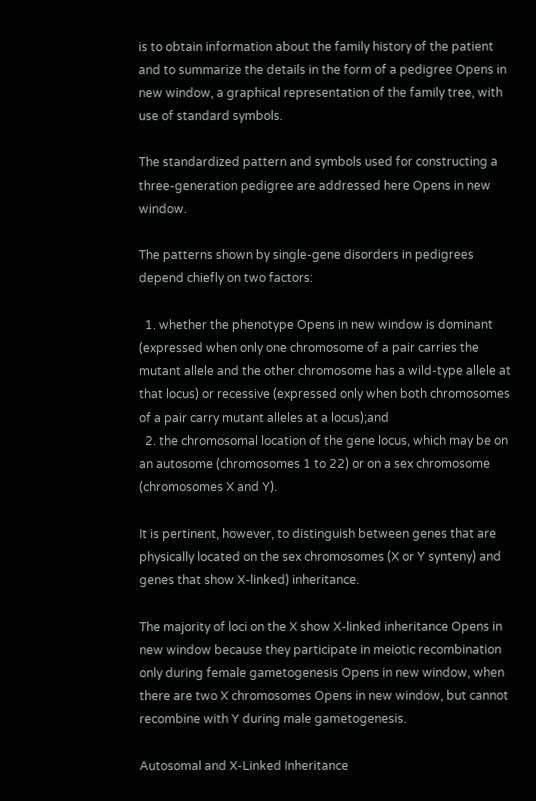is to obtain information about the family history of the patient and to summarize the details in the form of a pedigree Opens in new window, a graphical representation of the family tree, with use of standard symbols.

The standardized pattern and symbols used for constructing a three-generation pedigree are addressed here Opens in new window.

The patterns shown by single-gene disorders in pedigrees depend chiefly on two factors:

  1. whether the phenotype Opens in new window is dominant (expressed when only one chromosome of a pair carries the mutant allele and the other chromosome has a wild-type allele at that locus) or recessive (expressed only when both chromosomes of a pair carry mutant alleles at a locus);and
  2. the chromosomal location of the gene locus, which may be on an autosome (chromosomes 1 to 22) or on a sex chromosome (chromosomes X and Y).

It is pertinent, however, to distinguish between genes that are physically located on the sex chromosomes (X or Y synteny) and genes that show X-linked) inheritance.

The majority of loci on the X show X-linked inheritance Opens in new window because they participate in meiotic recombination only during female gametogenesis Opens in new window, when there are two X chromosomes Opens in new window, but cannot recombine with Y during male gametogenesis.

Autosomal and X-Linked Inheritance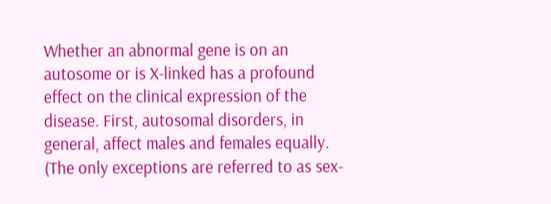Whether an abnormal gene is on an autosome or is X-linked has a profound effect on the clinical expression of the disease. First, autosomal disorders, in general, affect males and females equally. (The only exceptions are referred to as sex-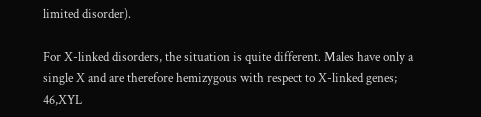limited disorder).

For X-linked disorders, the situation is quite different. Males have only a single X and are therefore hemizygous with respect to X-linked genes; 46,XYL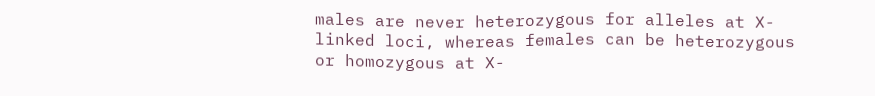males are never heterozygous for alleles at X-linked loci, whereas females can be heterozygous or homozygous at X-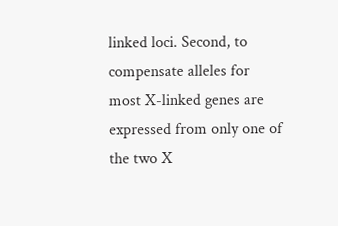linked loci. Second, to compensate alleles for most X-linked genes are expressed from only one of the two X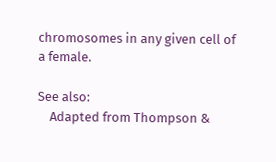chromosomes in any given cell of a female.

See also:
    Adapted from Thompson &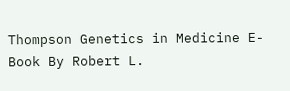Thompson Genetics in Medicine E-Book By Robert L.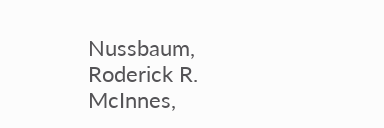Nussbaum, Roderick R. McInnes,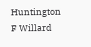Huntington F Willard